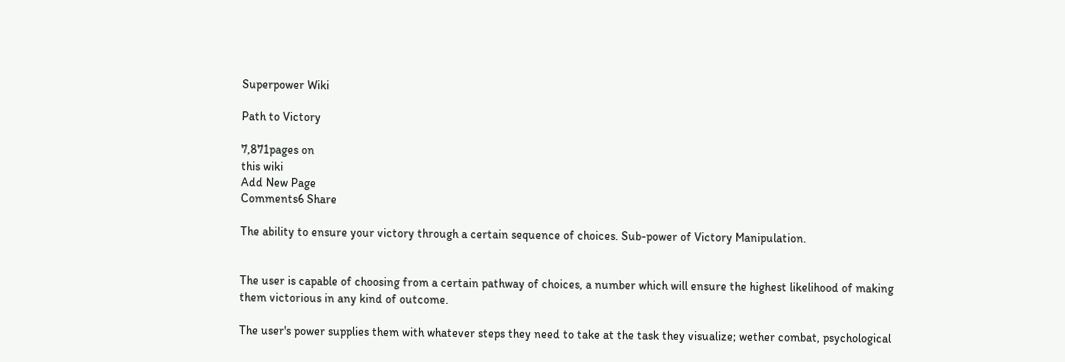Superpower Wiki

Path to Victory

7,871pages on
this wiki
Add New Page
Comments6 Share

The ability to ensure your victory through a certain sequence of choices. Sub-power of Victory Manipulation.


The user is capable of choosing from a certain pathway of choices, a number which will ensure the highest likelihood of making them victorious in any kind of outcome.

The user's power supplies them with whatever steps they need to take at the task they visualize; wether combat, psychological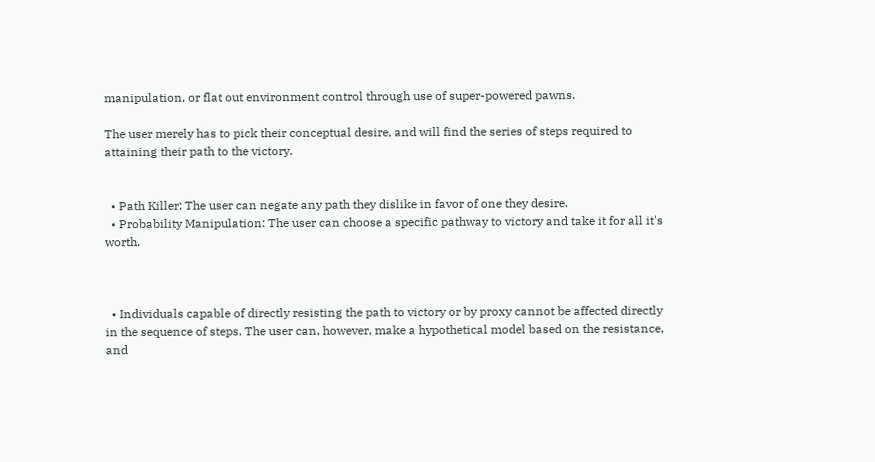manipulation, or flat out environment control through use of super-powered pawns.

The user merely has to pick their conceptual desire, and will find the series of steps required to attaining their path to the victory.


  • Path Killer: The user can negate any path they dislike in favor of one they desire.
  • Probability Manipulation: The user can choose a specific pathway to victory and take it for all it's worth.



  • Individuals capable of directly resisting the path to victory or by proxy cannot be affected directly in the sequence of steps. The user can, however, make a hypothetical model based on the resistance, and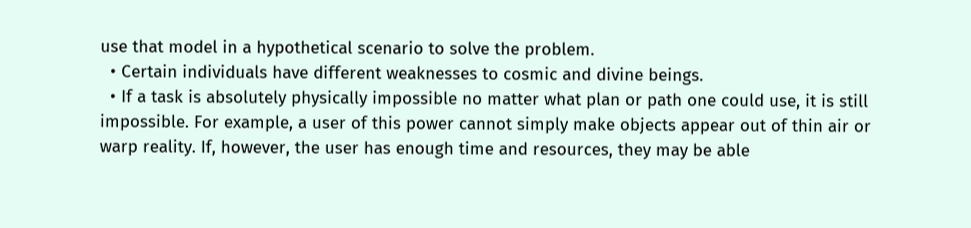use that model in a hypothetical scenario to solve the problem.
  • Certain individuals have different weaknesses to cosmic and divine beings.
  • If a task is absolutely physically impossible no matter what plan or path one could use, it is still impossible. For example, a user of this power cannot simply make objects appear out of thin air or warp reality. If, however, the user has enough time and resources, they may be able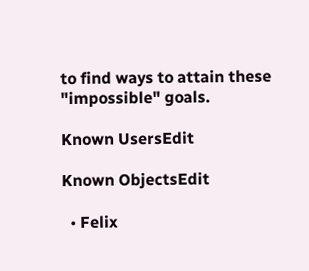to find ways to attain these "impossible" goals.

Known UsersEdit

Known ObjectsEdit

  • Felix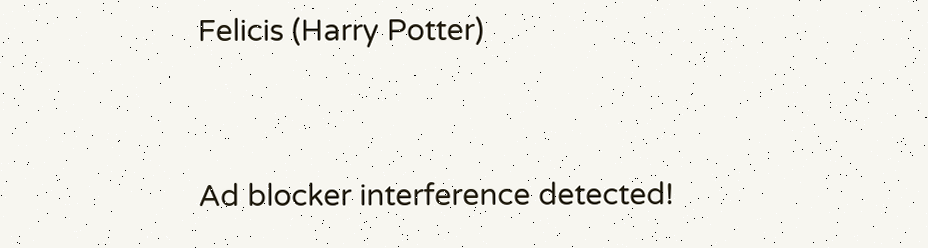Felicis (Harry Potter)


Ad blocker interference detected!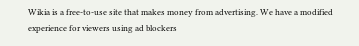Wikia is a free-to-use site that makes money from advertising. We have a modified experience for viewers using ad blockers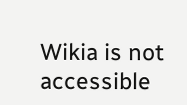Wikia is not accessible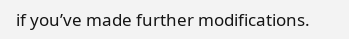if you’ve made further modifications.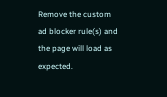Remove the custom ad blocker rule(s) and the page will load as expected.